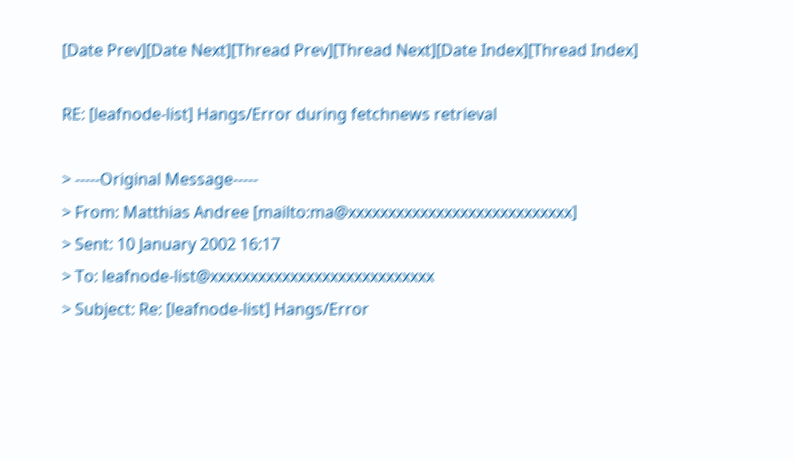[Date Prev][Date Next][Thread Prev][Thread Next][Date Index][Thread Index]

RE: [leafnode-list] Hangs/Error during fetchnews retrieval

> -----Original Message-----
> From: Matthias Andree [mailto:ma@xxxxxxxxxxxxxxxxxxxxxxxxxxxx]
> Sent: 10 January 2002 16:17
> To: leafnode-list@xxxxxxxxxxxxxxxxxxxxxxxxxxxx
> Subject: Re: [leafnode-list] Hangs/Error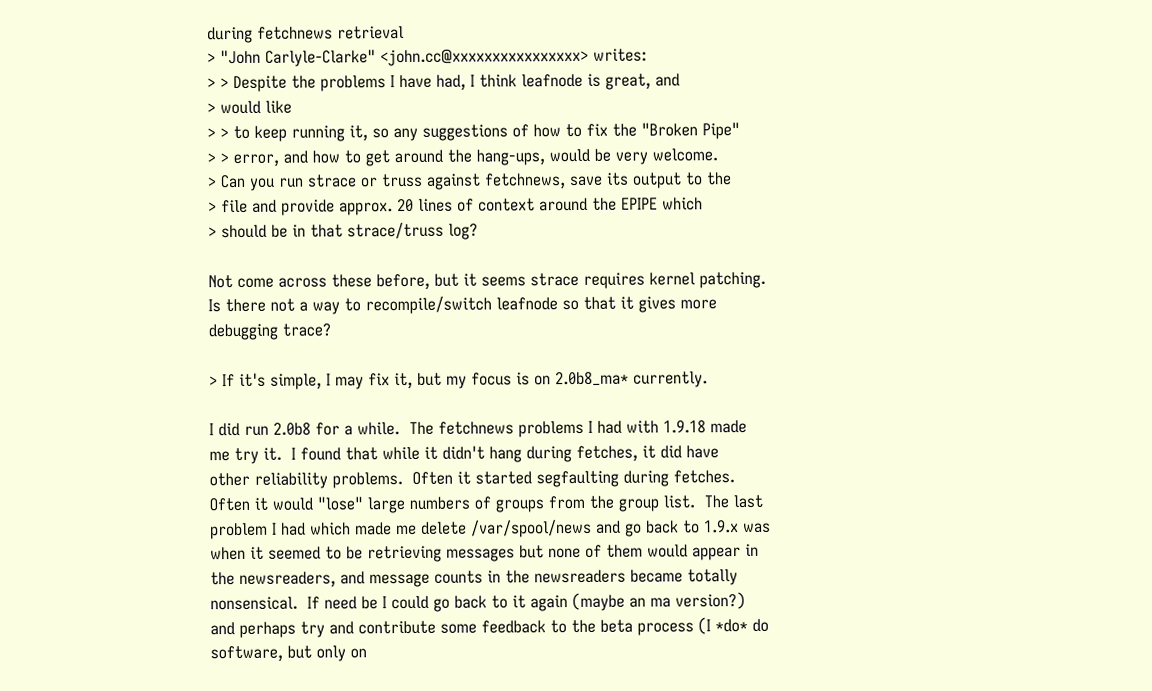during fetchnews retrieval
> "John Carlyle-Clarke" <john.cc@xxxxxxxxxxxxxxxx> writes:
> > Despite the problems I have had, I think leafnode is great, and
> would like
> > to keep running it, so any suggestions of how to fix the "Broken Pipe"
> > error, and how to get around the hang-ups, would be very welcome.
> Can you run strace or truss against fetchnews, save its output to the
> file and provide approx. 20 lines of context around the EPIPE which
> should be in that strace/truss log?

Not come across these before, but it seems strace requires kernel patching.
Is there not a way to recompile/switch leafnode so that it gives more
debugging trace?

> If it's simple, I may fix it, but my focus is on 2.0b8_ma* currently.

I did run 2.0b8 for a while.  The fetchnews problems I had with 1.9.18 made
me try it.  I found that while it didn't hang during fetches, it did have
other reliability problems.  Often it started segfaulting during fetches.
Often it would "lose" large numbers of groups from the group list.  The last
problem I had which made me delete /var/spool/news and go back to 1.9.x was
when it seemed to be retrieving messages but none of them would appear in
the newsreaders, and message counts in the newsreaders became totally
nonsensical.  If need be I could go back to it again (maybe an ma version?)
and perhaps try and contribute some feedback to the beta process (I *do* do
software, but only on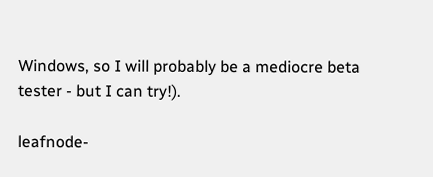Windows, so I will probably be a mediocre beta
tester - but I can try!).

leafnode-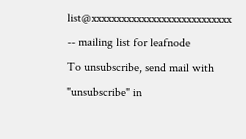list@xxxxxxxxxxxxxxxxxxxxxxxxxxxx -- mailing list for leafnode
To unsubscribe, send mail with "unsubscribe" in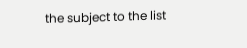the subject to the list